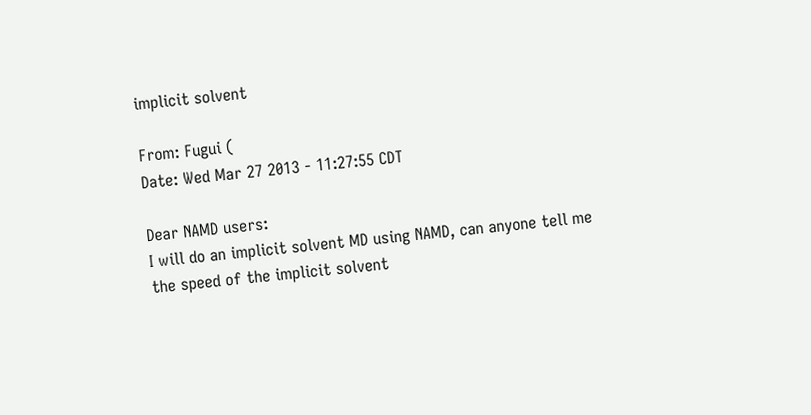implicit solvent

From: Fugui (
Date: Wed Mar 27 2013 - 11:27:55 CDT

Dear NAMD users:
I will do an implicit solvent MD using NAMD, can anyone tell me the speed of the implicit solvent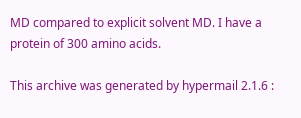MD compared to explicit solvent MD. I have a protein of 300 amino acids.

This archive was generated by hypermail 2.1.6 :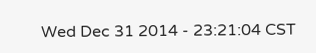Wed Dec 31 2014 - 23:21:04 CST